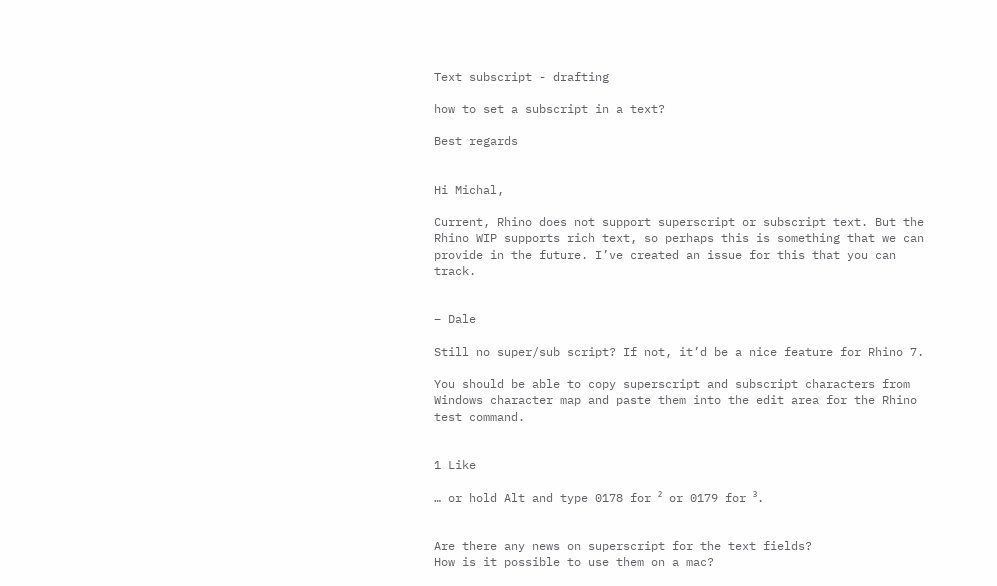Text subscript - drafting

how to set a subscript in a text?

Best regards


Hi Michal,

Current, Rhino does not support superscript or subscript text. But the Rhino WIP supports rich text, so perhaps this is something that we can provide in the future. I’ve created an issue for this that you can track.


– Dale

Still no super/sub script? If not, it’d be a nice feature for Rhino 7.

You should be able to copy superscript and subscript characters from Windows character map and paste them into the edit area for the Rhino test command.


1 Like

… or hold Alt and type 0178 for ² or 0179 for ³.


Are there any news on superscript for the text fields?
How is it possible to use them on a mac?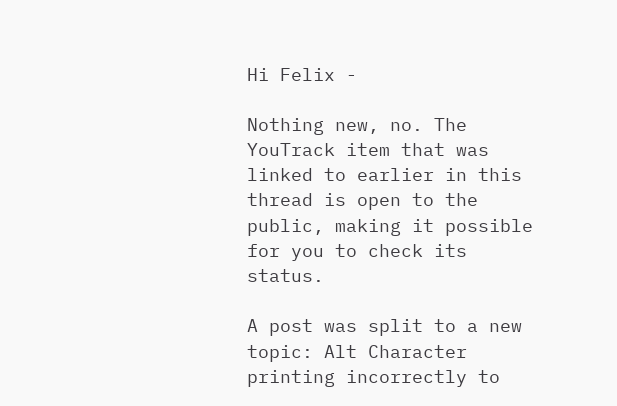Hi Felix -

Nothing new, no. The YouTrack item that was linked to earlier in this thread is open to the public, making it possible for you to check its status.

A post was split to a new topic: Alt Character printing incorrectly to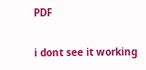PDF

i dont see it working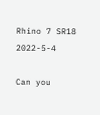Rhino 7 SR18 2022-5-4

Can you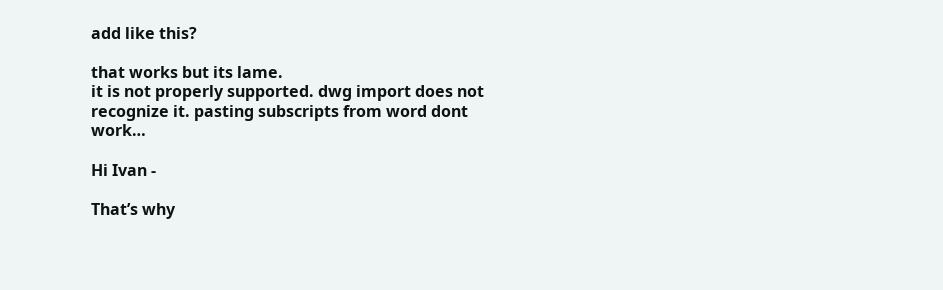add like this?

that works but its lame.
it is not properly supported. dwg import does not recognize it. pasting subscripts from word dont work…

Hi Ivan -

That’s why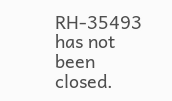RH-35493 has not been closed.